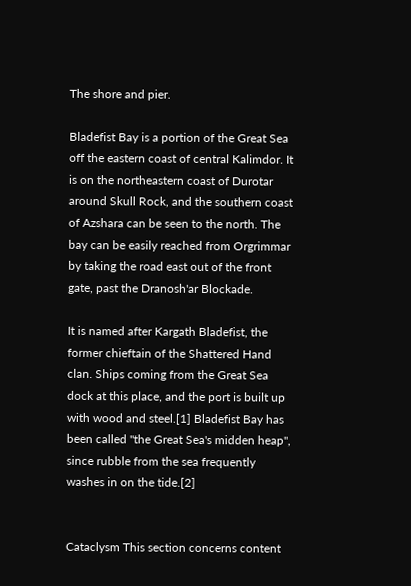The shore and pier.

Bladefist Bay is a portion of the Great Sea off the eastern coast of central Kalimdor. It is on the northeastern coast of Durotar around Skull Rock, and the southern coast of Azshara can be seen to the north. The bay can be easily reached from Orgrimmar by taking the road east out of the front gate, past the Dranosh'ar Blockade.

It is named after Kargath Bladefist, the former chieftain of the Shattered Hand clan. Ships coming from the Great Sea dock at this place, and the port is built up with wood and steel.[1] Bladefist Bay has been called "the Great Sea's midden heap", since rubble from the sea frequently washes in on the tide.[2]


Cataclysm This section concerns content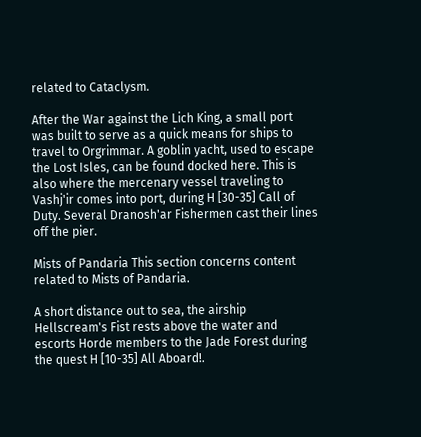related to Cataclysm.

After the War against the Lich King, a small port was built to serve as a quick means for ships to travel to Orgrimmar. A goblin yacht, used to escape the Lost Isles, can be found docked here. This is also where the mercenary vessel traveling to Vashj'ir comes into port, during H [30-35] Call of Duty. Several Dranosh'ar Fishermen cast their lines off the pier.

Mists of Pandaria This section concerns content related to Mists of Pandaria.

A short distance out to sea, the airship Hellscream's Fist rests above the water and escorts Horde members to the Jade Forest during the quest H [10-35] All Aboard!.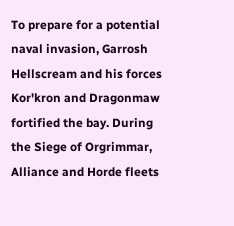To prepare for a potential naval invasion, Garrosh Hellscream and his forces Kor'kron and Dragonmaw fortified the bay. During the Siege of Orgrimmar, Alliance and Horde fleets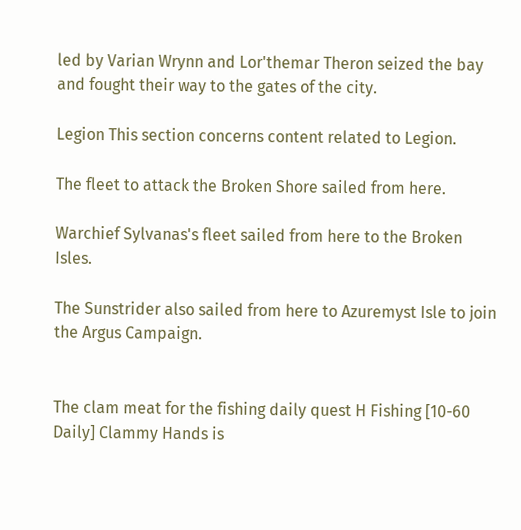led by Varian Wrynn and Lor'themar Theron seized the bay and fought their way to the gates of the city.

Legion This section concerns content related to Legion.

The fleet to attack the Broken Shore sailed from here.

Warchief Sylvanas's fleet sailed from here to the Broken Isles.

The Sunstrider also sailed from here to Azuremyst Isle to join the Argus Campaign.


The clam meat for the fishing daily quest H Fishing [10-60 Daily] Clammy Hands is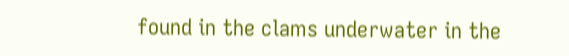found in the clams underwater in the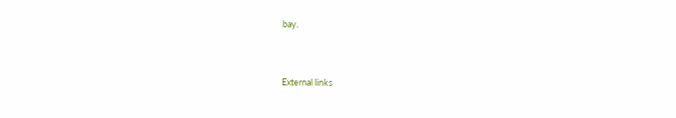bay.



External links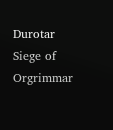Durotar Siege of Orgrimmar